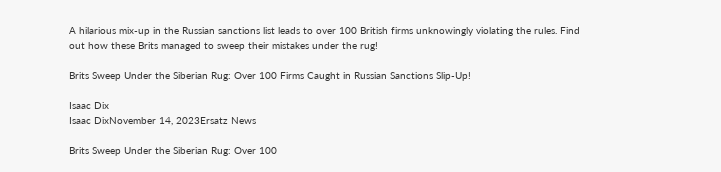A hilarious mix-up in the Russian sanctions list leads to over 100 British firms unknowingly violating the rules. Find out how these Brits managed to sweep their mistakes under the rug!

Brits Sweep Under the Siberian Rug: Over 100 Firms Caught in Russian Sanctions Slip-Up!

Isaac Dix
Isaac DixNovember 14, 2023Ersatz News

Brits Sweep Under the Siberian Rug: Over 100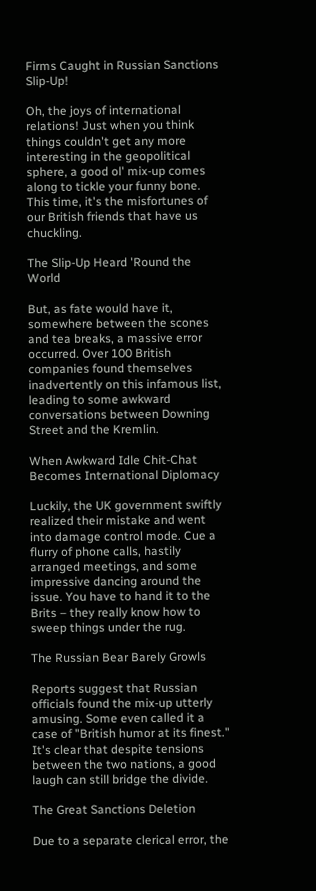Firms Caught in Russian Sanctions Slip-Up!

Oh, the joys of international relations! Just when you think things couldn't get any more interesting in the geopolitical sphere, a good ol' mix-up comes along to tickle your funny bone. This time, it's the misfortunes of our British friends that have us chuckling.

The Slip-Up Heard 'Round the World

But, as fate would have it, somewhere between the scones and tea breaks, a massive error occurred. Over 100 British companies found themselves inadvertently on this infamous list, leading to some awkward conversations between Downing Street and the Kremlin.

When Awkward Idle Chit-Chat Becomes International Diplomacy

Luckily, the UK government swiftly realized their mistake and went into damage control mode. Cue a flurry of phone calls, hastily arranged meetings, and some impressive dancing around the issue. You have to hand it to the Brits – they really know how to sweep things under the rug.

The Russian Bear Barely Growls

Reports suggest that Russian officials found the mix-up utterly amusing. Some even called it a case of "British humor at its finest." It's clear that despite tensions between the two nations, a good laugh can still bridge the divide.

The Great Sanctions Deletion

Due to a separate clerical error, the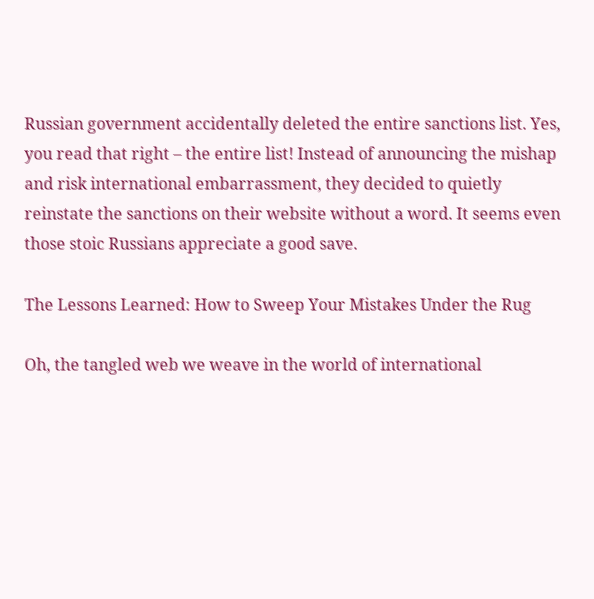Russian government accidentally deleted the entire sanctions list. Yes, you read that right – the entire list! Instead of announcing the mishap and risk international embarrassment, they decided to quietly reinstate the sanctions on their website without a word. It seems even those stoic Russians appreciate a good save.

The Lessons Learned: How to Sweep Your Mistakes Under the Rug

Oh, the tangled web we weave in the world of international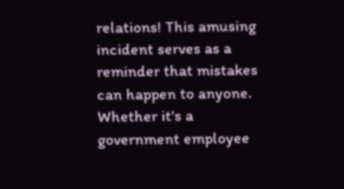relations! This amusing incident serves as a reminder that mistakes can happen to anyone. Whether it's a government employee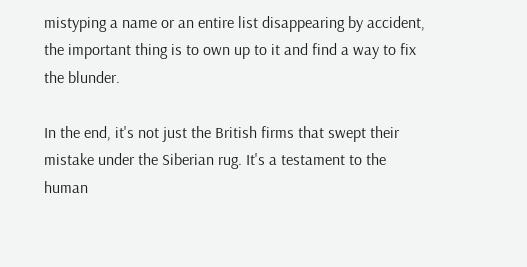mistyping a name or an entire list disappearing by accident, the important thing is to own up to it and find a way to fix the blunder.

In the end, it's not just the British firms that swept their mistake under the Siberian rug. It's a testament to the human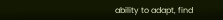ability to adapt, find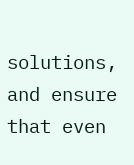solutions, and ensure that even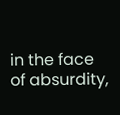in the face of absurdity,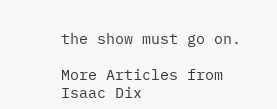the show must go on.

More Articles from Isaac Dix